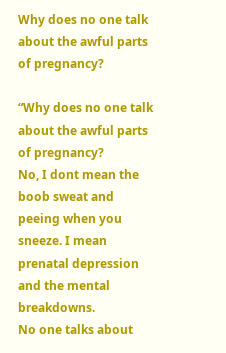Why does no one talk about the awful parts of pregnancy?

“Why does no one talk about the awful parts of pregnancy?
No, I dont mean the boob sweat and peeing when you sneeze. I mean prenatal depression and the mental breakdowns.
No one talks about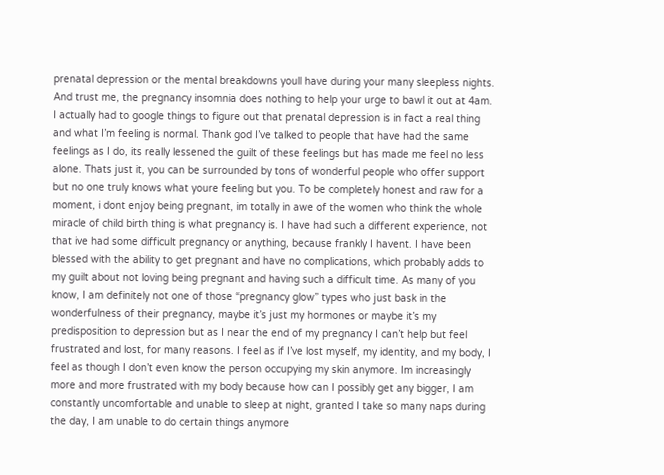prenatal depression or the mental breakdowns youll have during your many sleepless nights. And trust me, the pregnancy insomnia does nothing to help your urge to bawl it out at 4am. I actually had to google things to figure out that prenatal depression is in fact a real thing and what I’m feeling is normal. Thank god I’ve talked to people that have had the same feelings as I do, its really lessened the guilt of these feelings but has made me feel no less alone. Thats just it, you can be surrounded by tons of wonderful people who offer support but no one truly knows what youre feeling but you. To be completely honest and raw for a moment, i dont enjoy being pregnant, im totally in awe of the women who think the whole miracle of child birth thing is what pregnancy is. I have had such a different experience, not that ive had some difficult pregnancy or anything, because frankly I havent. I have been blessed with the ability to get pregnant and have no complications, which probably adds to my guilt about not loving being pregnant and having such a difficult time. As many of you know, I am definitely not one of those “pregnancy glow” types who just bask in the wonderfulness of their pregnancy, maybe it’s just my hormones or maybe it’s my predisposition to depression but as I near the end of my pregnancy I can’t help but feel frustrated and lost, for many reasons. I feel as if I’ve lost myself, my identity, and my body, I feel as though I don’t even know the person occupying my skin anymore. Im increasingly more and more frustrated with my body because how can I possibly get any bigger, I am constantly uncomfortable and unable to sleep at night, granted I take so many naps during the day, I am unable to do certain things anymore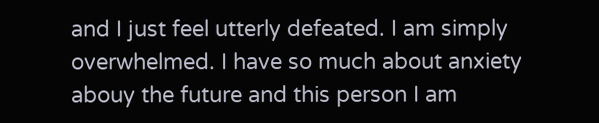and I just feel utterly defeated. I am simply overwhelmed. I have so much about anxiety abouy the future and this person I am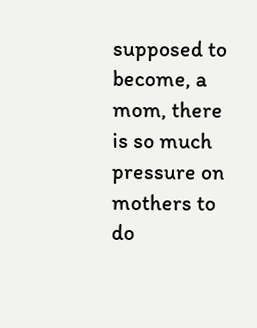supposed to become, a mom, there is so much pressure on mothers to do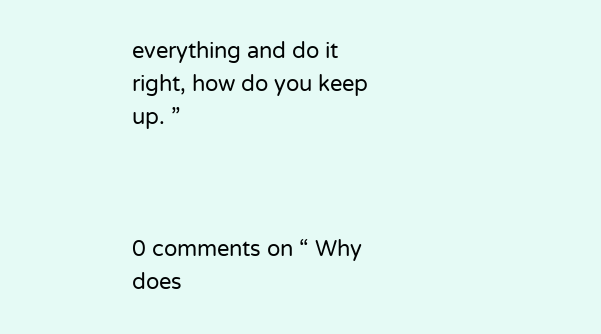everything and do it right, how do you keep up. ”



0 comments on “ Why does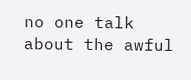no one talk about the awful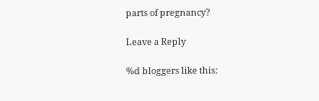parts of pregnancy?

Leave a Reply

%d bloggers like this: